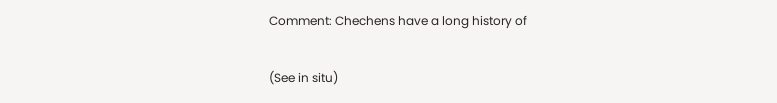Comment: Chechens have a long history of

(See in situ)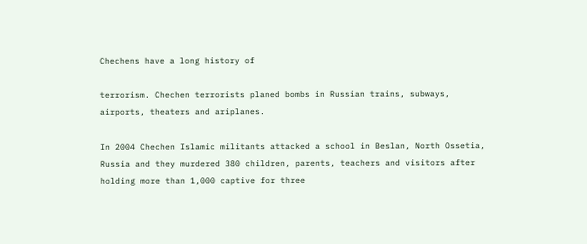Chechens have a long history of

terrorism. Chechen terrorists planed bombs in Russian trains, subways, airports, theaters and ariplanes.

In 2004 Chechen Islamic militants attacked a school in Beslan, North Ossetia, Russia and they murdered 380 children, parents, teachers and visitors after holding more than 1,000 captive for three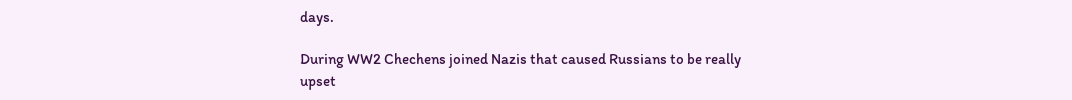days.

During WW2 Chechens joined Nazis that caused Russians to be really upset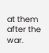at them after the war.